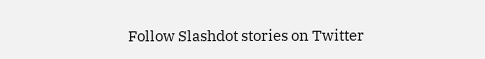Follow Slashdot stories on Twitter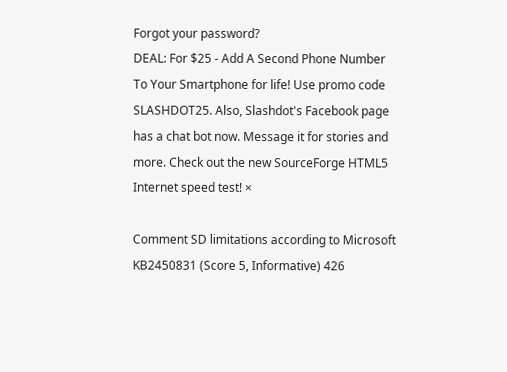Forgot your password?
DEAL: For $25 - Add A Second Phone Number To Your Smartphone for life! Use promo code SLASHDOT25. Also, Slashdot's Facebook page has a chat bot now. Message it for stories and more. Check out the new SourceForge HTML5 Internet speed test! ×

Comment SD limitations according to Microsoft KB2450831 (Score 5, Informative) 426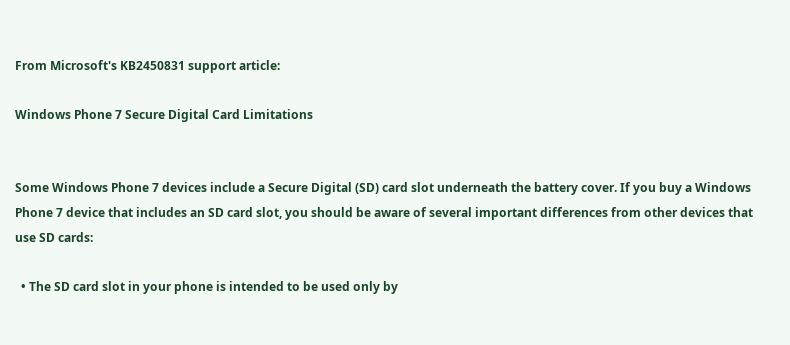From Microsoft's KB2450831 support article:

Windows Phone 7 Secure Digital Card Limitations


Some Windows Phone 7 devices include a Secure Digital (SD) card slot underneath the battery cover. If you buy a Windows Phone 7 device that includes an SD card slot, you should be aware of several important differences from other devices that use SD cards:

  • The SD card slot in your phone is intended to be used only by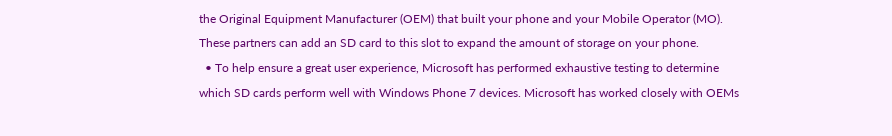the Original Equipment Manufacturer (OEM) that built your phone and your Mobile Operator (MO). These partners can add an SD card to this slot to expand the amount of storage on your phone.
  • To help ensure a great user experience, Microsoft has performed exhaustive testing to determine which SD cards perform well with Windows Phone 7 devices. Microsoft has worked closely with OEMs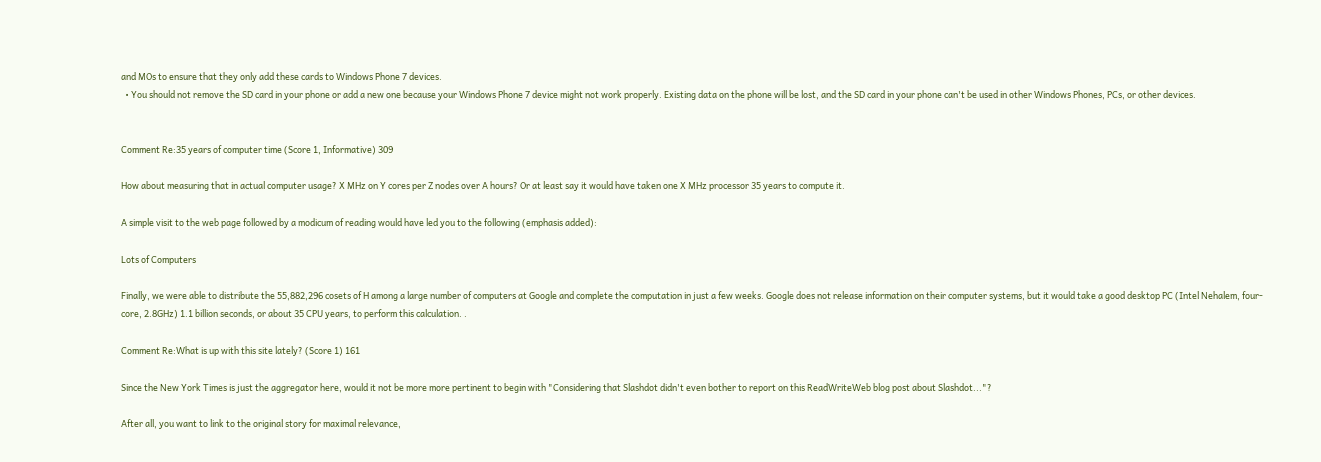and MOs to ensure that they only add these cards to Windows Phone 7 devices.
  • You should not remove the SD card in your phone or add a new one because your Windows Phone 7 device might not work properly. Existing data on the phone will be lost, and the SD card in your phone can't be used in other Windows Phones, PCs, or other devices.


Comment Re:35 years of computer time (Score 1, Informative) 309

How about measuring that in actual computer usage? X MHz on Y cores per Z nodes over A hours? Or at least say it would have taken one X MHz processor 35 years to compute it.

A simple visit to the web page followed by a modicum of reading would have led you to the following (emphasis added):

Lots of Computers

Finally, we were able to distribute the 55,882,296 cosets of H among a large number of computers at Google and complete the computation in just a few weeks. Google does not release information on their computer systems, but it would take a good desktop PC (Intel Nehalem, four-core, 2.8GHz) 1.1 billion seconds, or about 35 CPU years, to perform this calculation. .

Comment Re:What is up with this site lately? (Score 1) 161

Since the New York Times is just the aggregator here, would it not be more more pertinent to begin with "Considering that Slashdot didn't even bother to report on this ReadWriteWeb blog post about Slashdot..."?

After all, you want to link to the original story for maximal relevance,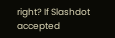right? If Slashdot accepted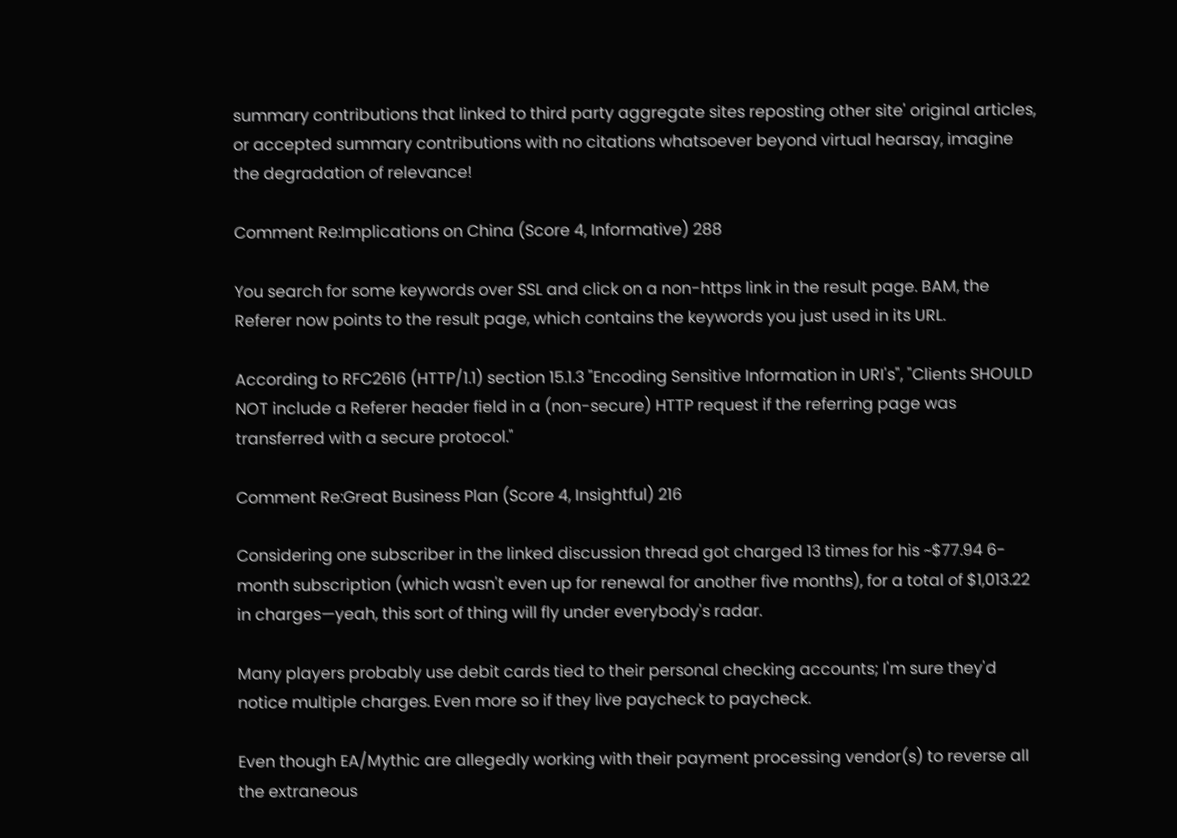summary contributions that linked to third party aggregate sites reposting other site' original articles, or accepted summary contributions with no citations whatsoever beyond virtual hearsay, imagine the degradation of relevance!

Comment Re:Implications on China (Score 4, Informative) 288

You search for some keywords over SSL and click on a non-https link in the result page. BAM, the Referer now points to the result page, which contains the keywords you just used in its URL.

According to RFC2616 (HTTP/1.1) section 15.1.3 "Encoding Sensitive Information in URI's", "Clients SHOULD NOT include a Referer header field in a (non-secure) HTTP request if the referring page was transferred with a secure protocol."

Comment Re:Great Business Plan (Score 4, Insightful) 216

Considering one subscriber in the linked discussion thread got charged 13 times for his ~$77.94 6-month subscription (which wasn't even up for renewal for another five months), for a total of $1,013.22 in charges—yeah, this sort of thing will fly under everybody's radar.

Many players probably use debit cards tied to their personal checking accounts; I'm sure they'd notice multiple charges. Even more so if they live paycheck to paycheck.

Even though EA/Mythic are allegedly working with their payment processing vendor(s) to reverse all the extraneous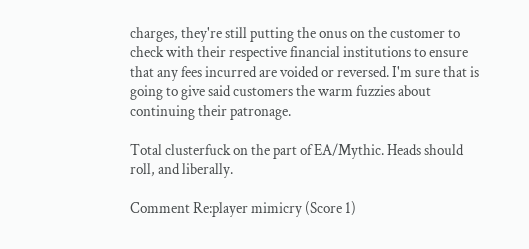charges, they're still putting the onus on the customer to check with their respective financial institutions to ensure that any fees incurred are voided or reversed. I'm sure that is going to give said customers the warm fuzzies about continuing their patronage.

Total clusterfuck on the part of EA/Mythic. Heads should roll, and liberally.

Comment Re:player mimicry (Score 1)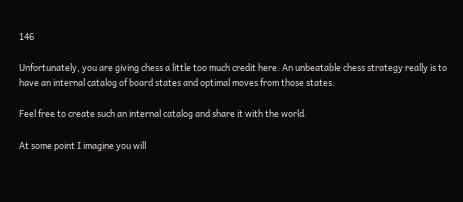146

Unfortunately, you are giving chess a little too much credit here. An unbeatable chess strategy really is to have an internal catalog of board states and optimal moves from those states.

Feel free to create such an internal catalog and share it with the world.

At some point I imagine you will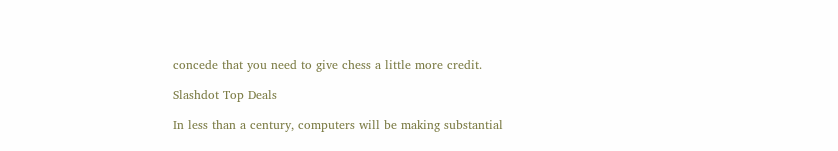concede that you need to give chess a little more credit.

Slashdot Top Deals

In less than a century, computers will be making substantial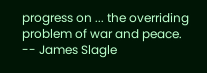progress on ... the overriding problem of war and peace. -- James Slagle